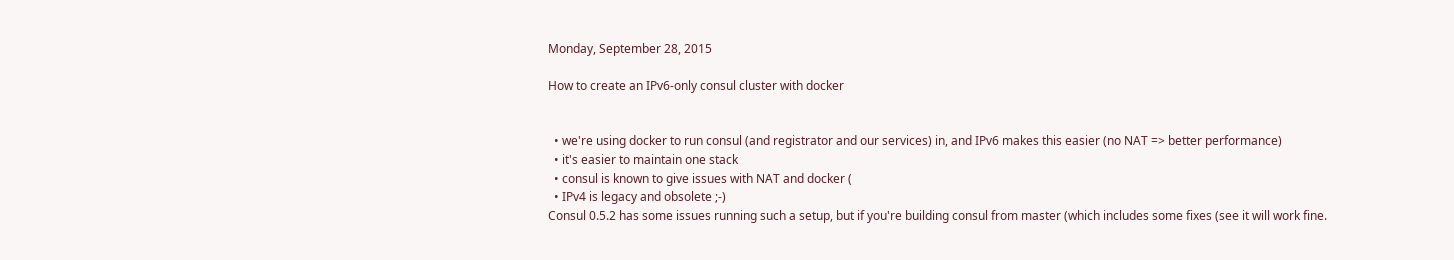Monday, September 28, 2015

How to create an IPv6-only consul cluster with docker


  • we're using docker to run consul (and registrator and our services) in, and IPv6 makes this easier (no NAT => better performance)
  • it's easier to maintain one stack
  • consul is known to give issues with NAT and docker (
  • IPv4 is legacy and obsolete ;-)
Consul 0.5.2 has some issues running such a setup, but if you're building consul from master (which includes some fixes (see it will work fine.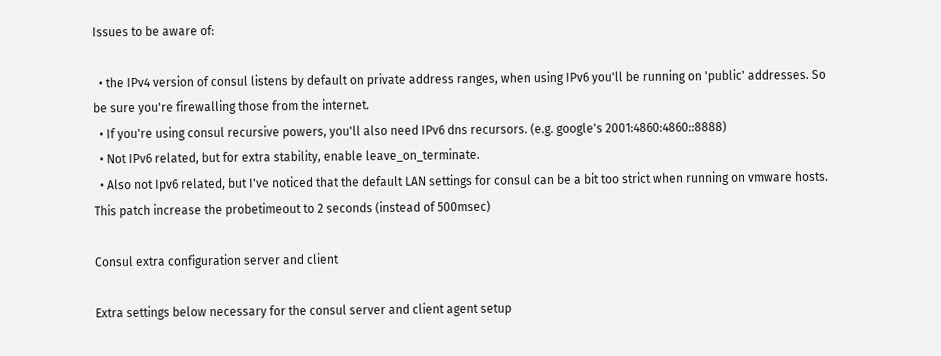Issues to be aware of:

  • the IPv4 version of consul listens by default on private address ranges, when using IPv6 you'll be running on 'public' addresses. So be sure you're firewalling those from the internet.
  • If you're using consul recursive powers, you'll also need IPv6 dns recursors. (e.g. google's 2001:4860:4860::8888)
  • Not IPv6 related, but for extra stability, enable leave_on_terminate.
  • Also not Ipv6 related, but I've noticed that the default LAN settings for consul can be a bit too strict when running on vmware hosts. This patch increase the probetimeout to 2 seconds (instead of 500msec)

Consul extra configuration server and client

Extra settings below necessary for the consul server and client agent setup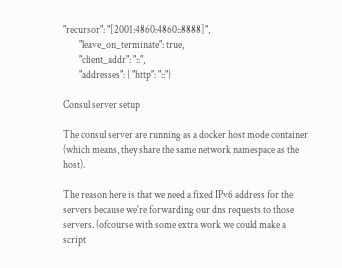"recursor": "[2001:4860:4860::8888]",
        "leave_on_terminate": true,
        "client_addr": "::",
        "addresses": { "http": "::"}

Consul server setup

The consul server are running as a docker host mode container (which means, they share the same network namespace as the host).

The reason here is that we need a fixed IPv6 address for the servers because we're forwarding our dns requests to those servers. (ofcourse with some extra work we could make a script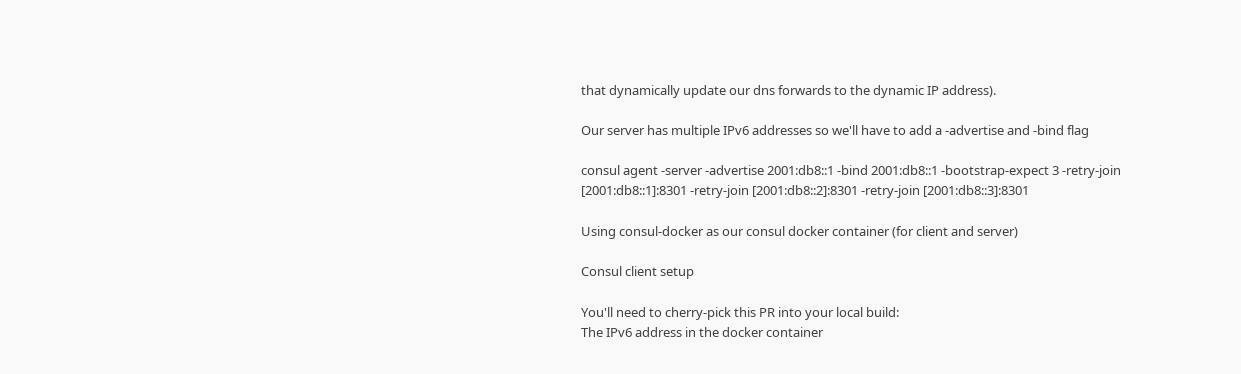that dynamically update our dns forwards to the dynamic IP address).

Our server has multiple IPv6 addresses so we'll have to add a -advertise and -bind flag

consul agent -server -advertise 2001:db8::1 -bind 2001:db8::1 -bootstrap-expect 3 -retry-join [2001:db8::1]:8301 -retry-join [2001:db8::2]:8301 -retry-join [2001:db8::3]:8301

Using consul-docker as our consul docker container (for client and server)

Consul client setup

You'll need to cherry-pick this PR into your local build:
The IPv6 address in the docker container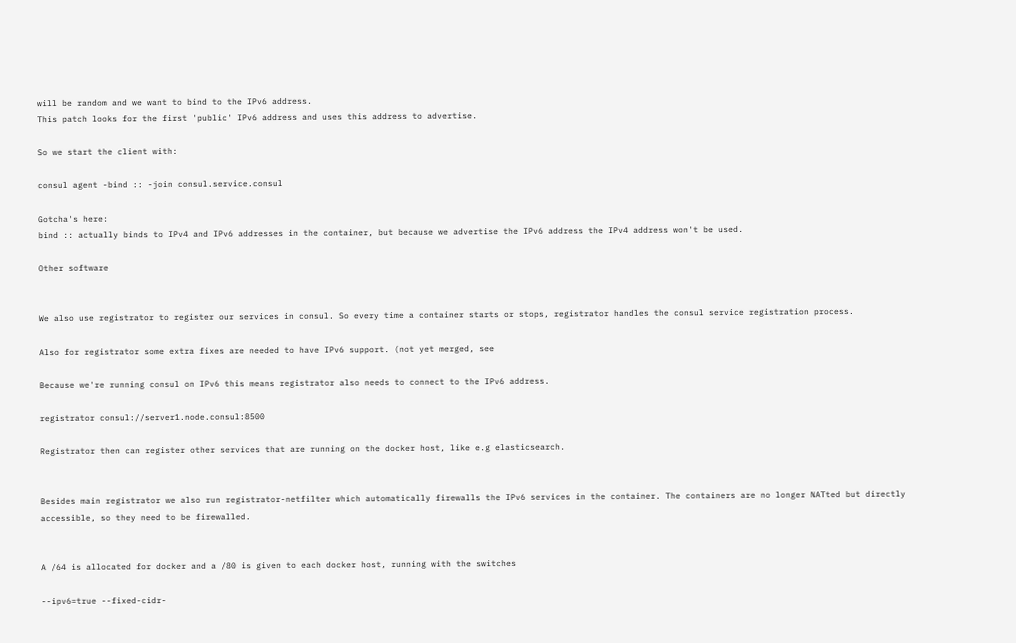will be random and we want to bind to the IPv6 address.
This patch looks for the first 'public' IPv6 address and uses this address to advertise.

So we start the client with:

consul agent -bind :: -join consul.service.consul

Gotcha's here:
bind :: actually binds to IPv4 and IPv6 addresses in the container, but because we advertise the IPv6 address the IPv4 address won't be used.

Other software


We also use registrator to register our services in consul. So every time a container starts or stops, registrator handles the consul service registration process.

Also for registrator some extra fixes are needed to have IPv6 support. (not yet merged, see

Because we're running consul on IPv6 this means registrator also needs to connect to the IPv6 address.

registrator consul://server1.node.consul:8500

Registrator then can register other services that are running on the docker host, like e.g elasticsearch.


Besides main registrator we also run registrator-netfilter which automatically firewalls the IPv6 services in the container. The containers are no longer NATted but directly accessible, so they need to be firewalled.


A /64 is allocated for docker and a /80 is given to each docker host, running with the switches

--ipv6=true --fixed-cidr-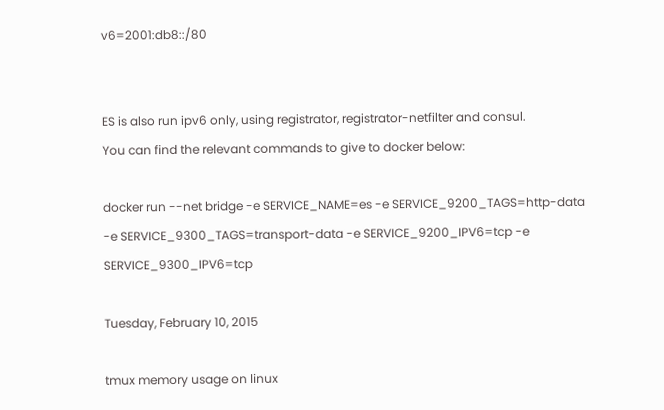v6=2001:db8::/80


ES is also run ipv6 only, using registrator, registrator-netfilter and consul.
You can find the relevant commands to give to docker below:

docker run --net bridge -e SERVICE_NAME=es -e SERVICE_9200_TAGS=http-data
-e SERVICE_9300_TAGS=transport-data -e SERVICE_9200_IPV6=tcp -e SERVICE_9300_IPV6=tcp

Tuesday, February 10, 2015

tmux memory usage on linux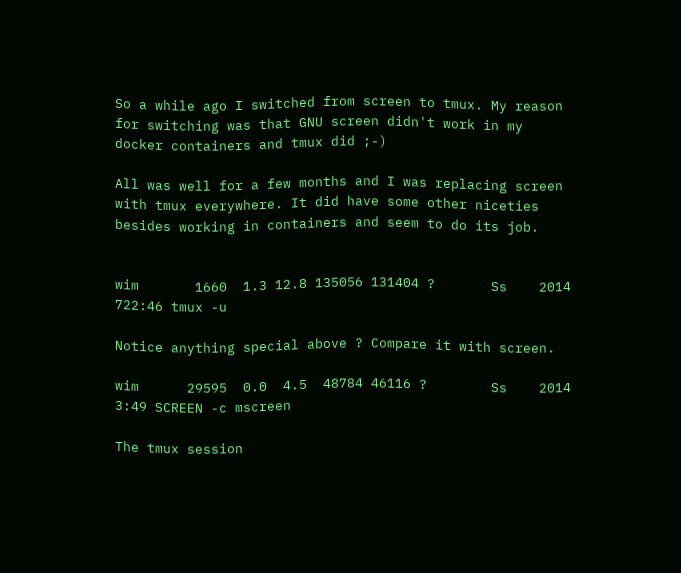So a while ago I switched from screen to tmux. My reason for switching was that GNU screen didn't work in my docker containers and tmux did ;-)

All was well for a few months and I was replacing screen with tmux everywhere. It did have some other niceties besides working in containers and seem to do its job.


wim       1660  1.3 12.8 135056 131404 ?       Ss    2014 722:46 tmux -u

Notice anything special above ? Compare it with screen.

wim      29595  0.0  4.5  48784 46116 ?        Ss    2014   3:49 SCREEN -c mscreen

The tmux session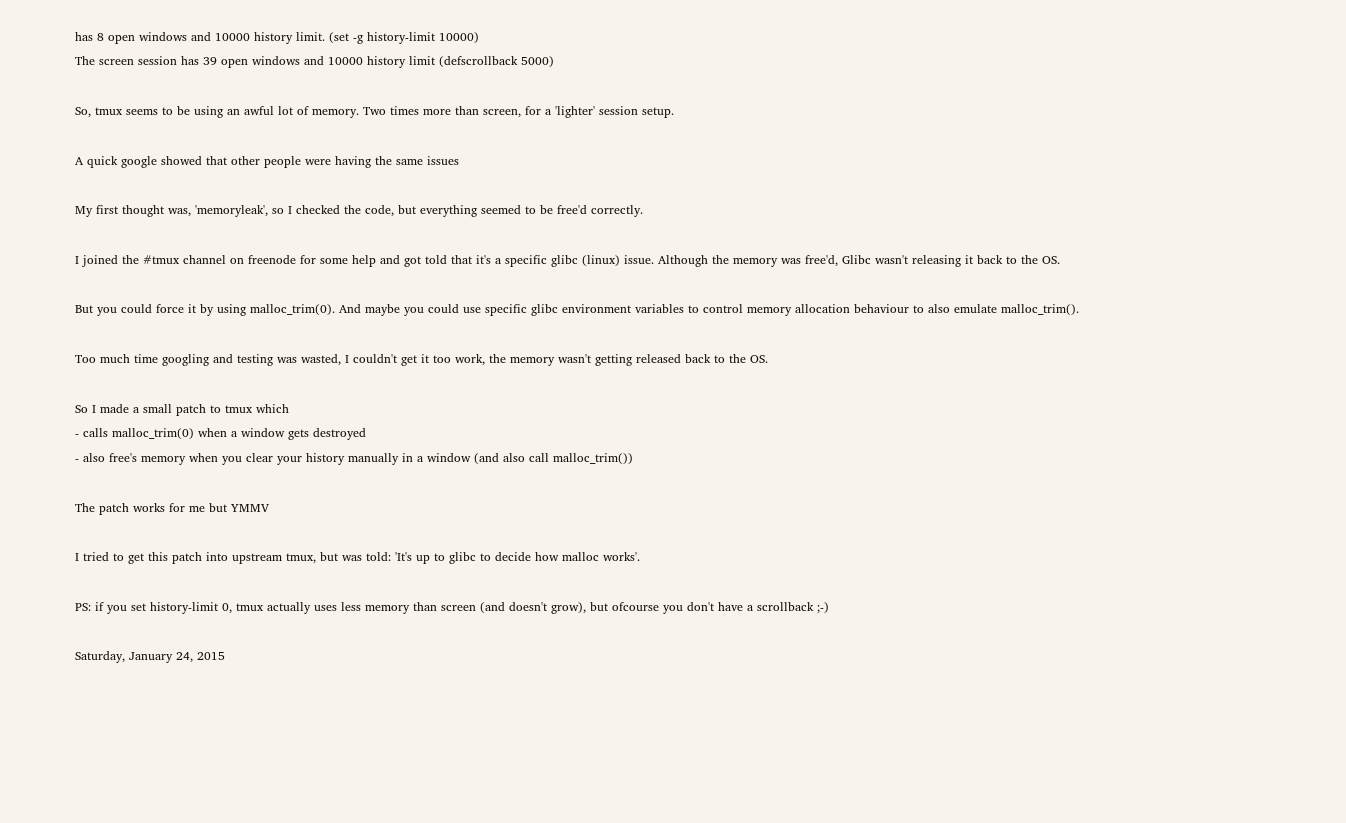has 8 open windows and 10000 history limit. (set -g history-limit 10000)
The screen session has 39 open windows and 10000 history limit (defscrollback 5000)

So, tmux seems to be using an awful lot of memory. Two times more than screen, for a 'lighter' session setup.

A quick google showed that other people were having the same issues

My first thought was, 'memoryleak', so I checked the code, but everything seemed to be free'd correctly.

I joined the #tmux channel on freenode for some help and got told that it's a specific glibc (linux) issue. Although the memory was free'd, Glibc wasn't releasing it back to the OS.

But you could force it by using malloc_trim(0). And maybe you could use specific glibc environment variables to control memory allocation behaviour to also emulate malloc_trim().

Too much time googling and testing was wasted, I couldn't get it too work, the memory wasn't getting released back to the OS.

So I made a small patch to tmux which
- calls malloc_trim(0) when a window gets destroyed
- also free's memory when you clear your history manually in a window (and also call malloc_trim())

The patch works for me but YMMV

I tried to get this patch into upstream tmux, but was told: 'It's up to glibc to decide how malloc works'.

PS: if you set history-limit 0, tmux actually uses less memory than screen (and doesn't grow), but ofcourse you don't have a scrollback ;-)

Saturday, January 24, 2015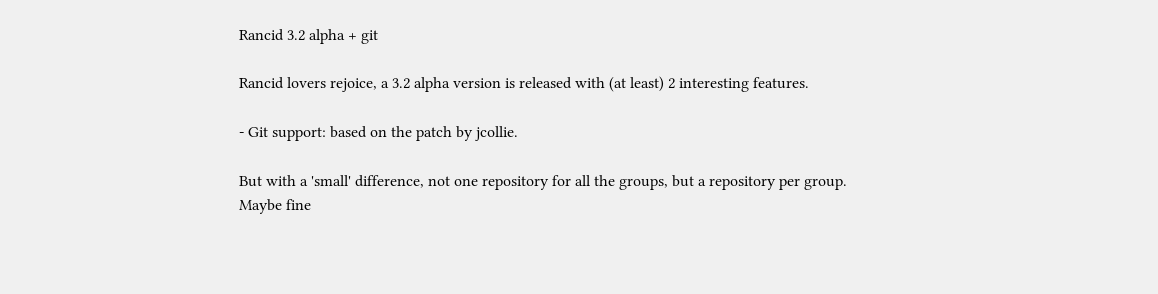Rancid 3.2 alpha + git

Rancid lovers rejoice, a 3.2 alpha version is released with (at least) 2 interesting features.

- Git support: based on the patch by jcollie.

But with a 'small' difference, not one repository for all the groups, but a repository per group.
Maybe fine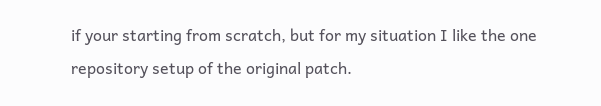if your starting from scratch, but for my situation I like the one repository setup of the original patch.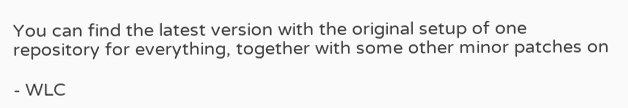You can find the latest version with the original setup of one repository for everything, together with some other minor patches on

- WLC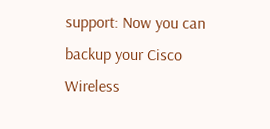support: Now you can backup your Cisco Wireless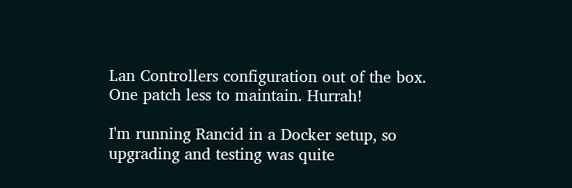Lan Controllers configuration out of the box. One patch less to maintain. Hurrah!

I'm running Rancid in a Docker setup, so upgrading and testing was quite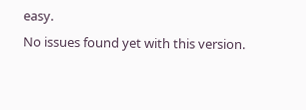easy.
No issues found yet with this version.